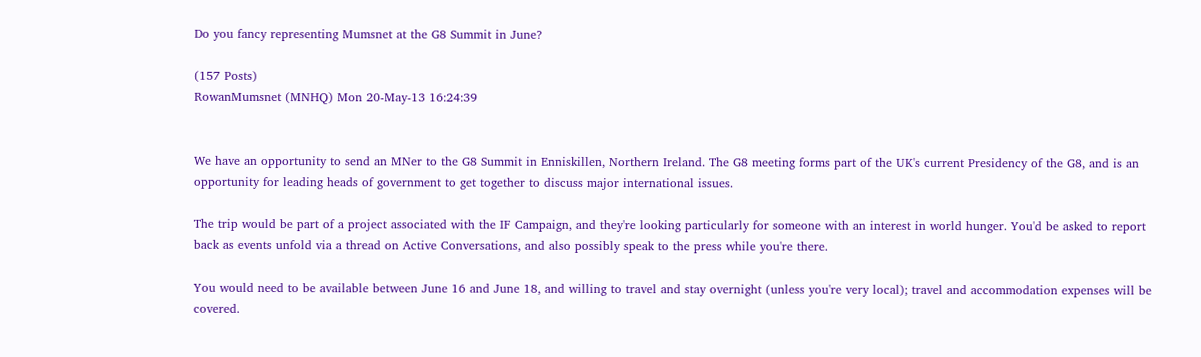Do you fancy representing Mumsnet at the G8 Summit in June?

(157 Posts)
RowanMumsnet (MNHQ) Mon 20-May-13 16:24:39


We have an opportunity to send an MNer to the G8 Summit in Enniskillen, Northern Ireland. The G8 meeting forms part of the UK's current Presidency of the G8, and is an opportunity for leading heads of government to get together to discuss major international issues.

The trip would be part of a project associated with the IF Campaign, and they're looking particularly for someone with an interest in world hunger. You'd be asked to report back as events unfold via a thread on Active Conversations, and also possibly speak to the press while you're there.

You would need to be available between June 16 and June 18, and willing to travel and stay overnight (unless you're very local); travel and accommodation expenses will be covered.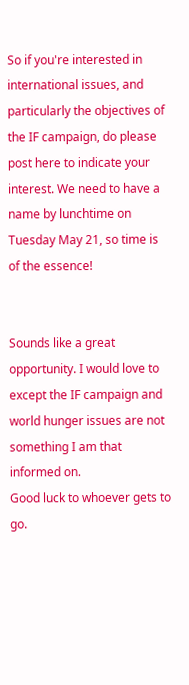So if you're interested in international issues, and particularly the objectives of the IF campaign, do please post here to indicate your interest. We need to have a name by lunchtime on Tuesday May 21, so time is of the essence!


Sounds like a great opportunity. I would love to except the IF campaign and world hunger issues are not something I am that informed on.
Good luck to whoever gets to go.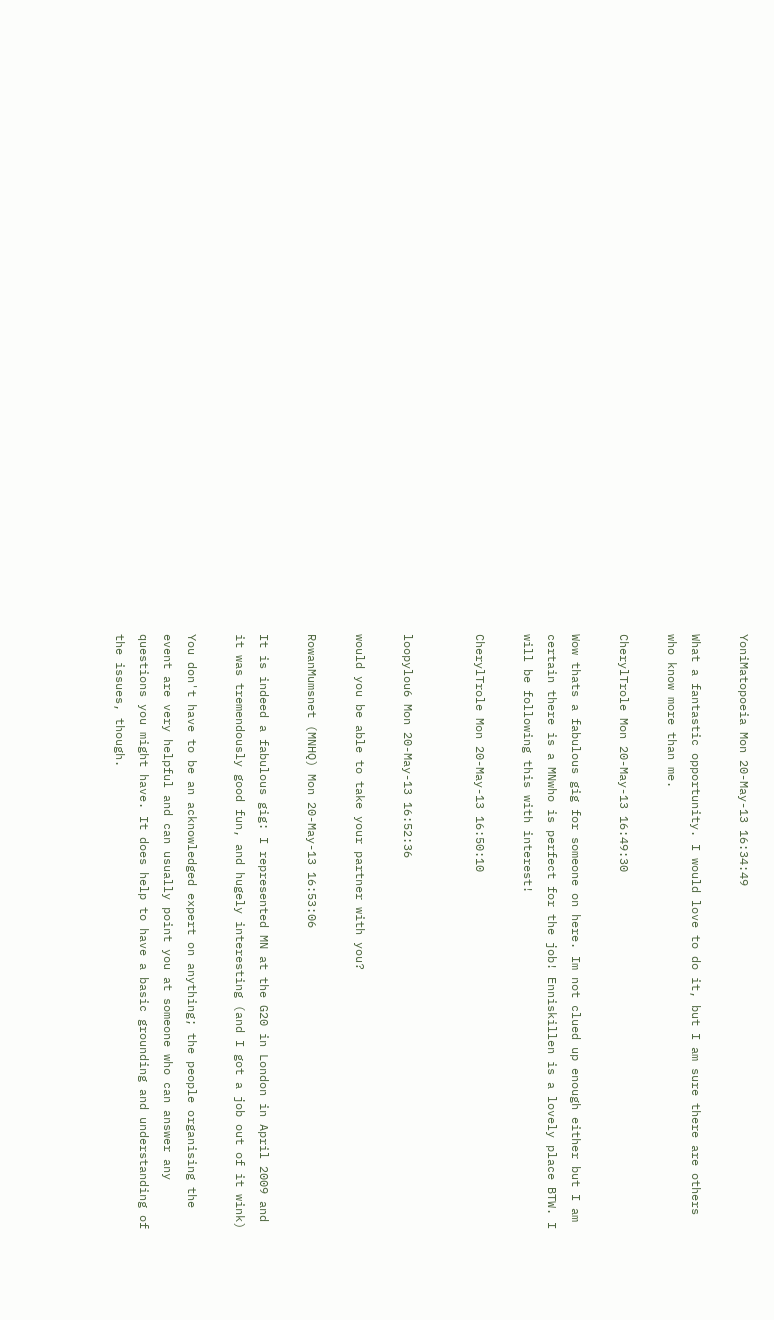YoniMatopoeia Mon 20-May-13 16:34:49

What a fantastic opportunity. I would love to do it, but I am sure there are others who know more than me.

CherylTrole Mon 20-May-13 16:49:30

Wow thats a fabulous gig for someone on here. Im not clued up enough either but I am certain there is a MNwho is perfect for the job! Enniskillen is a lovely place BTW. I will be following this with interest!

CherylTrole Mon 20-May-13 16:50:10


loopylou6 Mon 20-May-13 16:52:36

would you be able to take your partner with you?

RowanMumsnet (MNHQ) Mon 20-May-13 16:53:06

It is indeed a fabulous gig: I represented MN at the G20 in London in April 2009 and it was tremendously good fun, and hugely interesting (and I got a job out of it wink)

You don't have to be an acknowledged expert on anything; the people organising the event are very helpful and can usually point you at someone who can answer any questions you might have. It does help to have a basic grounding and understanding of the issues, though.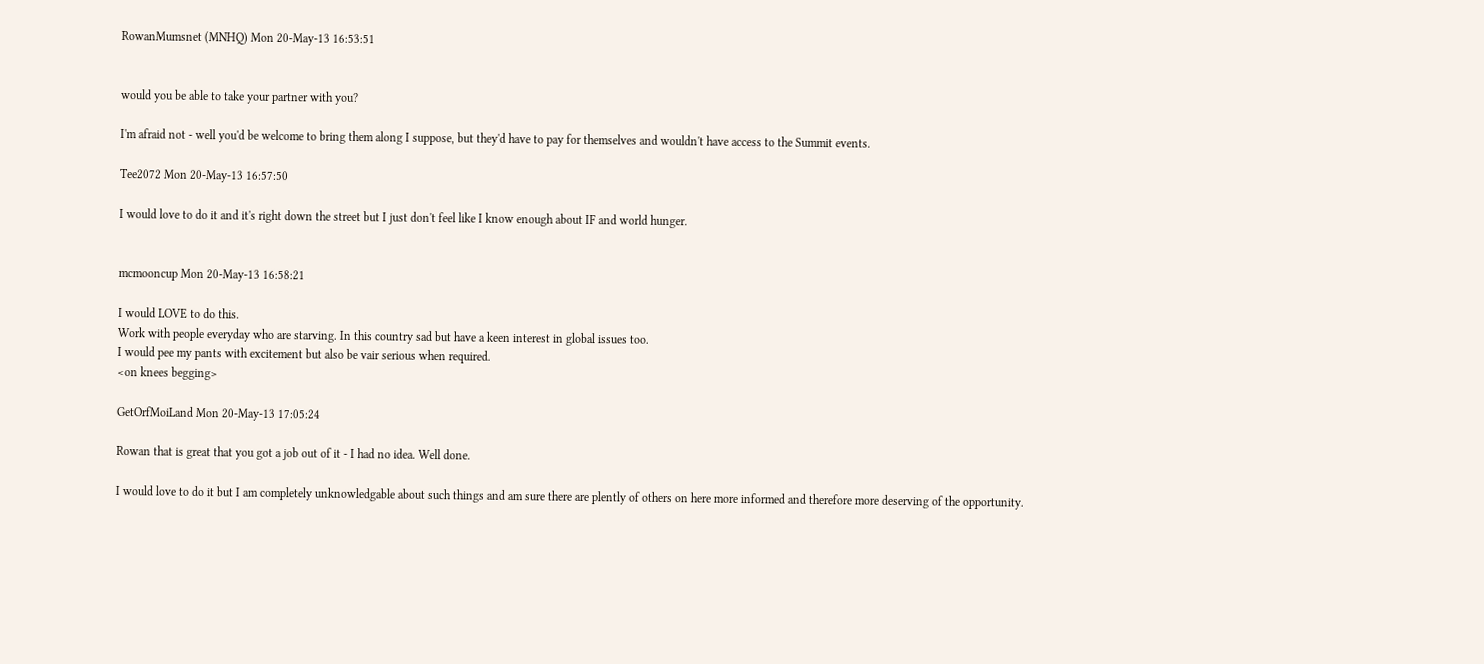RowanMumsnet (MNHQ) Mon 20-May-13 16:53:51


would you be able to take your partner with you?

I'm afraid not - well you'd be welcome to bring them along I suppose, but they'd have to pay for themselves and wouldn't have access to the Summit events.

Tee2072 Mon 20-May-13 16:57:50

I would love to do it and it's right down the street but I just don't feel like I know enough about IF and world hunger.


mcmooncup Mon 20-May-13 16:58:21

I would LOVE to do this.
Work with people everyday who are starving. In this country sad but have a keen interest in global issues too.
I would pee my pants with excitement but also be vair serious when required.
<on knees begging>

GetOrfMoiLand Mon 20-May-13 17:05:24

Rowan that is great that you got a job out of it - I had no idea. Well done.

I would love to do it but I am completely unknowledgable about such things and am sure there are plently of others on here more informed and therefore more deserving of the opportunity.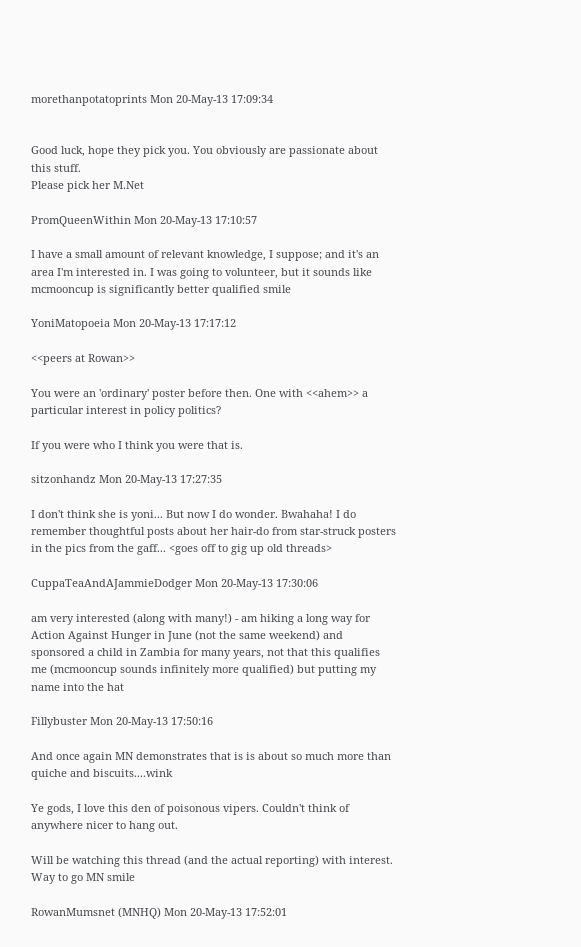morethanpotatoprints Mon 20-May-13 17:09:34


Good luck, hope they pick you. You obviously are passionate about this stuff.
Please pick her M.Net

PromQueenWithin Mon 20-May-13 17:10:57

I have a small amount of relevant knowledge, I suppose; and it's an area I'm interested in. I was going to volunteer, but it sounds like mcmooncup is significantly better qualified smile

YoniMatopoeia Mon 20-May-13 17:17:12

<<peers at Rowan>>

You were an 'ordinary' poster before then. One with <<ahem>> a particular interest in policy politics?

If you were who I think you were that is.

sitzonhandz Mon 20-May-13 17:27:35

I don't think she is yoni... But now I do wonder. Bwahaha! I do remember thoughtful posts about her hair-do from star-struck posters in the pics from the gaff... <goes off to gig up old threads>

CuppaTeaAndAJammieDodger Mon 20-May-13 17:30:06

am very interested (along with many!) - am hiking a long way for Action Against Hunger in June (not the same weekend) and sponsored a child in Zambia for many years, not that this qualifies me (mcmooncup sounds infinitely more qualified) but putting my name into the hat

Fillybuster Mon 20-May-13 17:50:16

And once again MN demonstrates that is is about so much more than quiche and biscuits....wink

Ye gods, I love this den of poisonous vipers. Couldn't think of anywhere nicer to hang out.

Will be watching this thread (and the actual reporting) with interest. Way to go MN smile

RowanMumsnet (MNHQ) Mon 20-May-13 17:52:01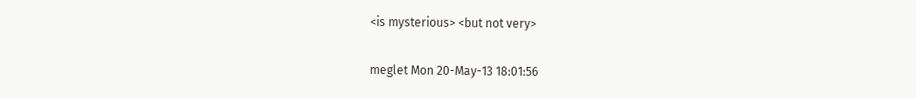<is mysterious> <but not very>

meglet Mon 20-May-13 18:01:56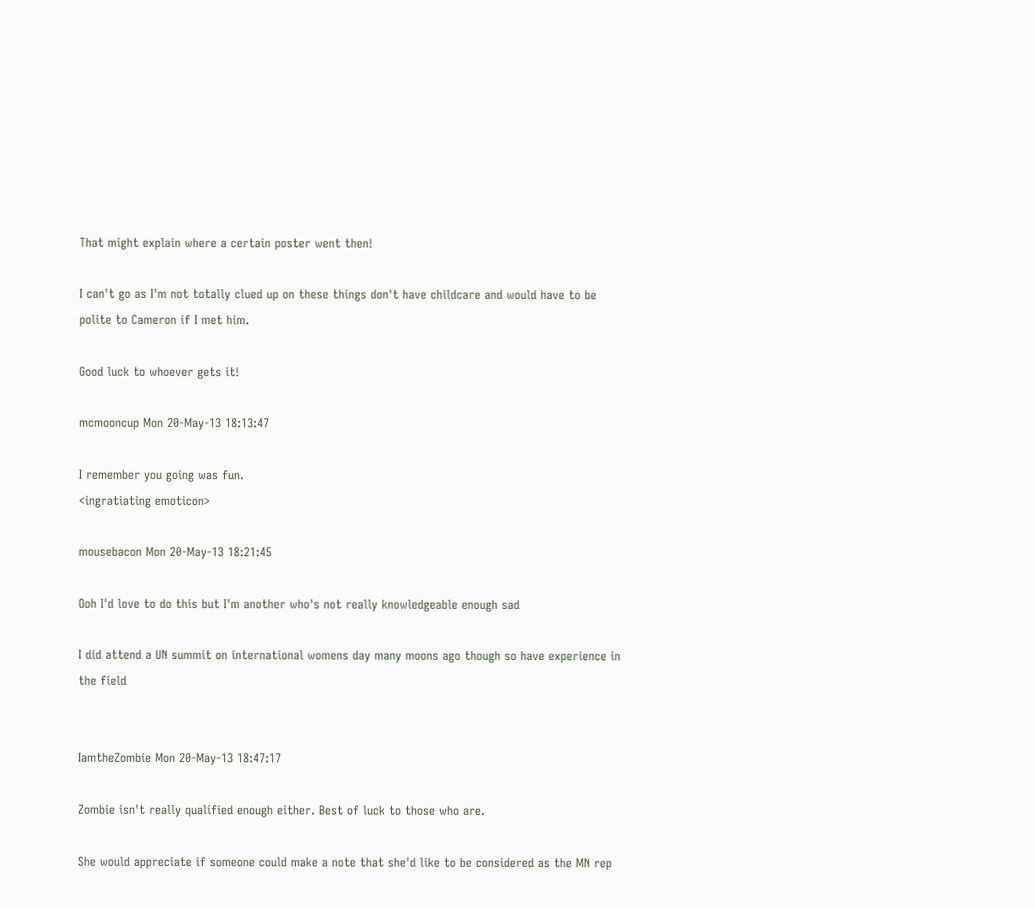That might explain where a certain poster went then!

I can't go as I'm not totally clued up on these things don't have childcare and would have to be polite to Cameron if I met him.

Good luck to whoever gets it!

mcmooncup Mon 20-May-13 18:13:47

I remember you going was fun.
<ingratiating emoticon>

mousebacon Mon 20-May-13 18:21:45

Ooh I'd love to do this but I'm another who's not really knowledgeable enough sad

I did attend a UN summit on international womens day many moons ago though so have experience in the field


IamtheZombie Mon 20-May-13 18:47:17

Zombie isn't really qualified enough either. Best of luck to those who are.

She would appreciate if someone could make a note that she'd like to be considered as the MN rep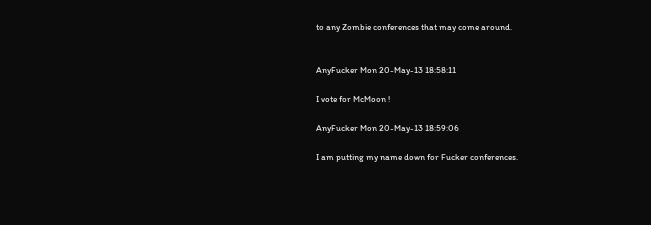to any Zombie conferences that may come around.


AnyFucker Mon 20-May-13 18:58:11

I vote for McMoon !

AnyFucker Mon 20-May-13 18:59:06

I am putting my name down for Fucker conferences.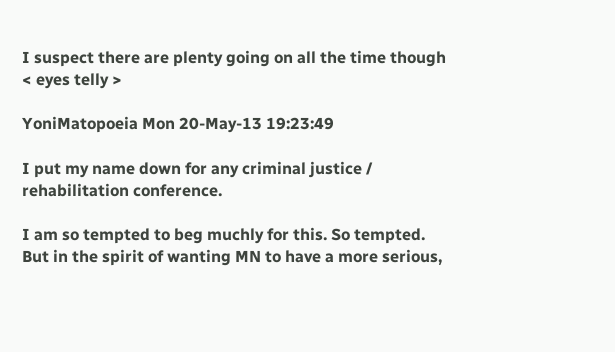I suspect there are plenty going on all the time though < eyes telly >

YoniMatopoeia Mon 20-May-13 19:23:49

I put my name down for any criminal justice / rehabilitation conference.

I am so tempted to beg muchly for this. So tempted. But in the spirit of wanting MN to have a more serious,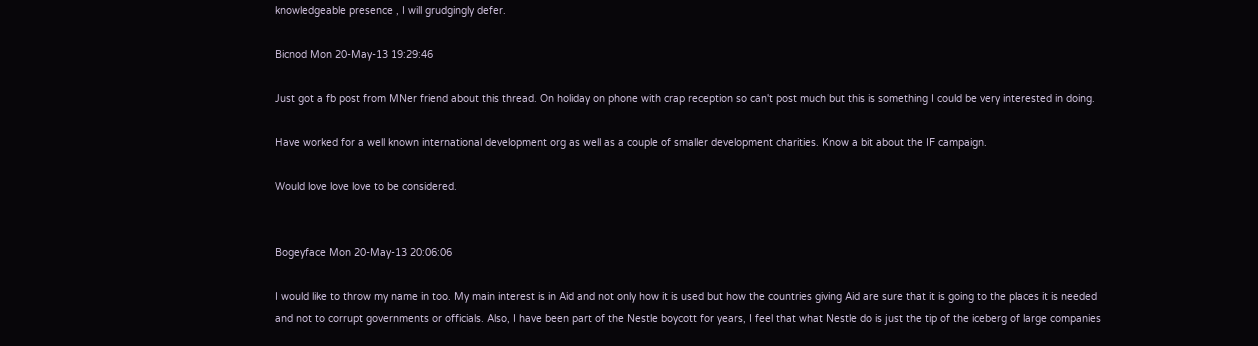knowledgeable presence , I will grudgingly defer.

Bicnod Mon 20-May-13 19:29:46

Just got a fb post from MNer friend about this thread. On holiday on phone with crap reception so can't post much but this is something I could be very interested in doing.

Have worked for a well known international development org as well as a couple of smaller development charities. Know a bit about the IF campaign.

Would love love love to be considered.


Bogeyface Mon 20-May-13 20:06:06

I would like to throw my name in too. My main interest is in Aid and not only how it is used but how the countries giving Aid are sure that it is going to the places it is needed and not to corrupt governments or officials. Also, I have been part of the Nestle boycott for years, I feel that what Nestle do is just the tip of the iceberg of large companies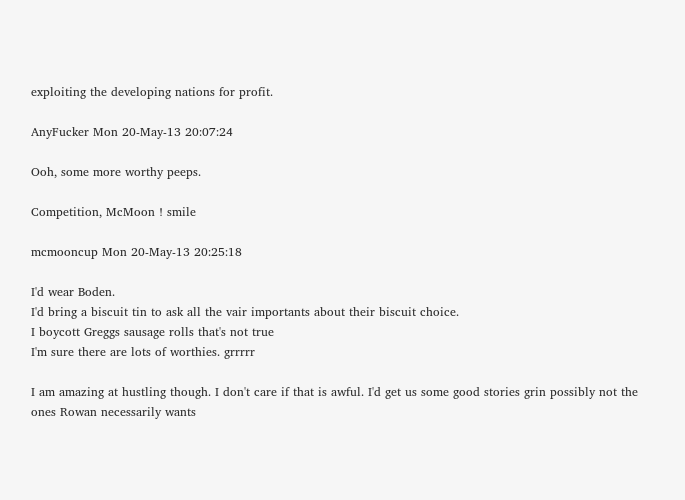exploiting the developing nations for profit.

AnyFucker Mon 20-May-13 20:07:24

Ooh, some more worthy peeps.

Competition, McMoon ! smile

mcmooncup Mon 20-May-13 20:25:18

I'd wear Boden.
I'd bring a biscuit tin to ask all the vair importants about their biscuit choice.
I boycott Greggs sausage rolls that's not true
I'm sure there are lots of worthies. grrrrr

I am amazing at hustling though. I don't care if that is awful. I'd get us some good stories grin possibly not the ones Rowan necessarily wants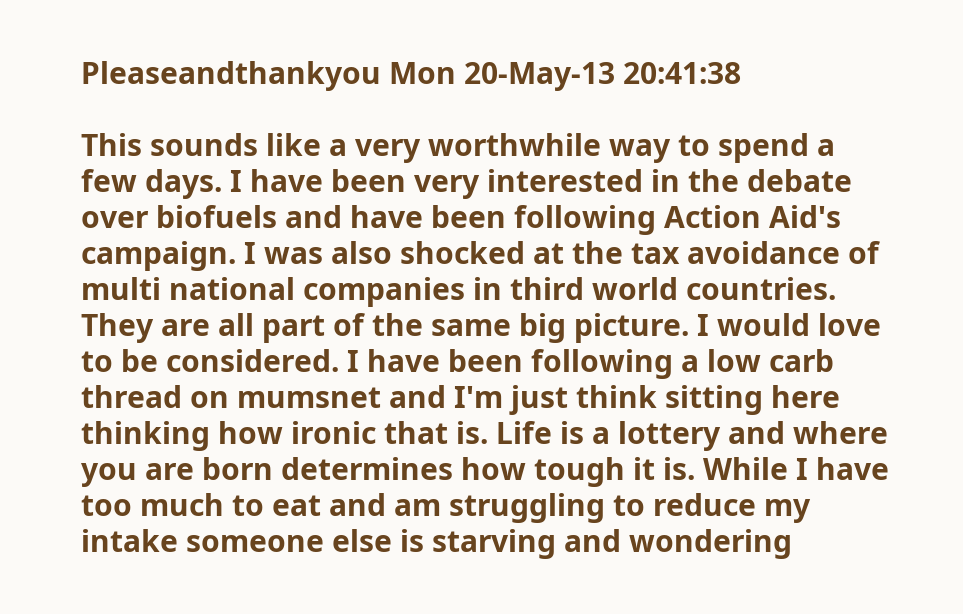Pleaseandthankyou Mon 20-May-13 20:41:38

This sounds like a very worthwhile way to spend a few days. I have been very interested in the debate over biofuels and have been following Action Aid's campaign. I was also shocked at the tax avoidance of multi national companies in third world countries. They are all part of the same big picture. I would love to be considered. I have been following a low carb thread on mumsnet and I'm just think sitting here thinking how ironic that is. Life is a lottery and where you are born determines how tough it is. While I have too much to eat and am struggling to reduce my intake someone else is starving and wondering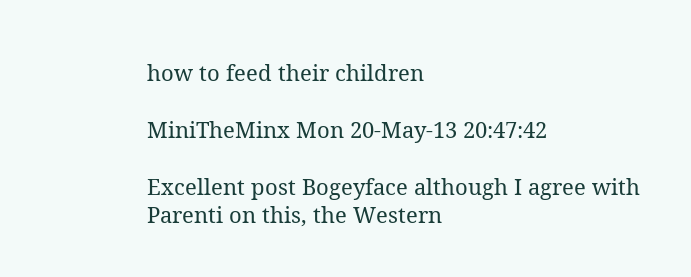how to feed their children

MiniTheMinx Mon 20-May-13 20:47:42

Excellent post Bogeyface although I agree with Parenti on this, the Western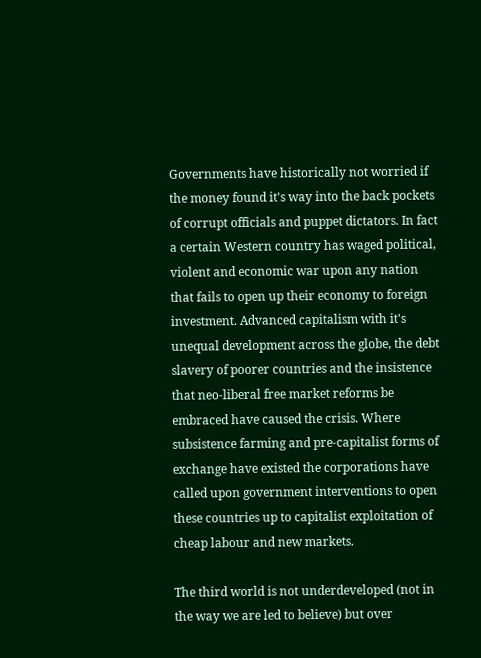Governments have historically not worried if the money found it's way into the back pockets of corrupt officials and puppet dictators. In fact a certain Western country has waged political, violent and economic war upon any nation that fails to open up their economy to foreign investment. Advanced capitalism with it's unequal development across the globe, the debt slavery of poorer countries and the insistence that neo-liberal free market reforms be embraced have caused the crisis. Where subsistence farming and pre-capitalist forms of exchange have existed the corporations have called upon government interventions to open these countries up to capitalist exploitation of cheap labour and new markets.

The third world is not underdeveloped (not in the way we are led to believe) but over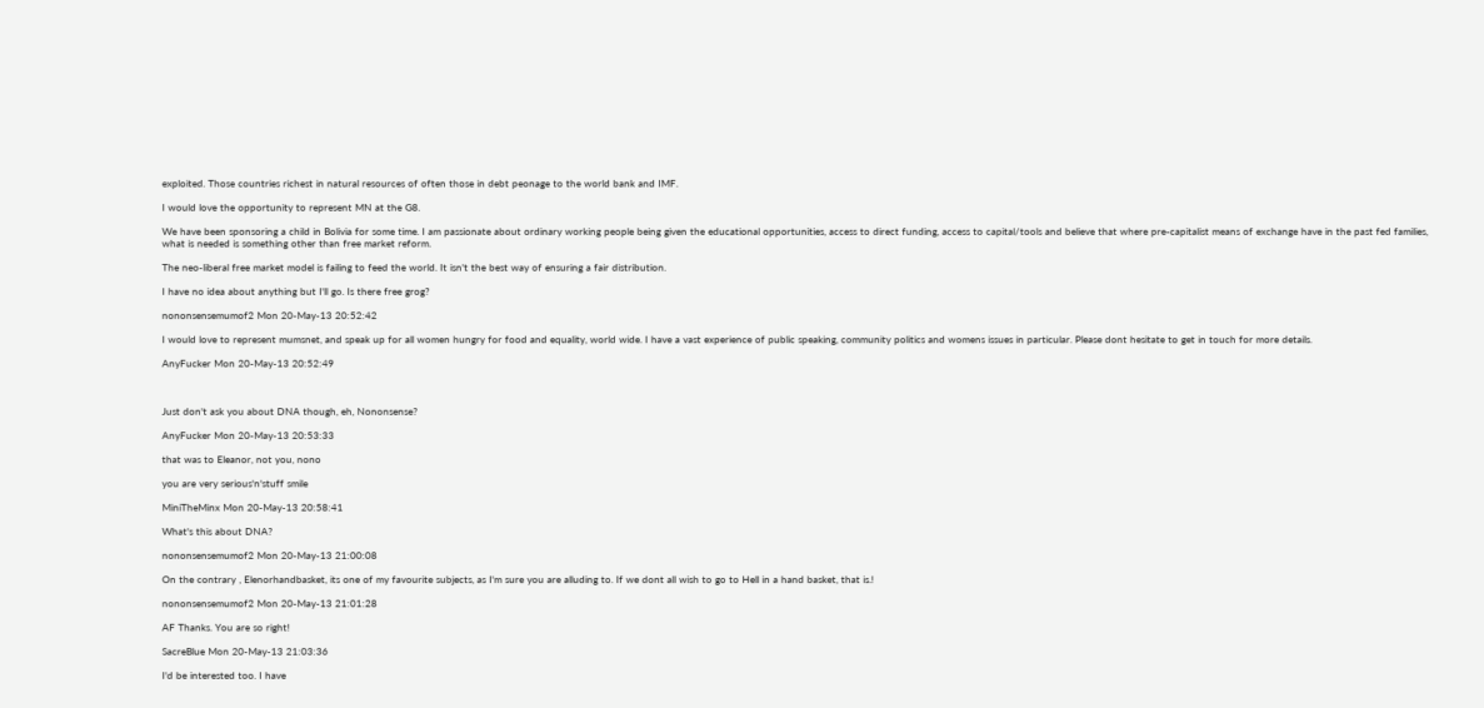exploited. Those countries richest in natural resources of often those in debt peonage to the world bank and IMF.

I would love the opportunity to represent MN at the G8.

We have been sponsoring a child in Bolivia for some time. I am passionate about ordinary working people being given the educational opportunities, access to direct funding, access to capital/tools and believe that where pre-capitalist means of exchange have in the past fed families, what is needed is something other than free market reform.

The neo-liberal free market model is failing to feed the world. It isn't the best way of ensuring a fair distribution.

I have no idea about anything but I'll go. Is there free grog?

nononsensemumof2 Mon 20-May-13 20:52:42

I would love to represent mumsnet, and speak up for all women hungry for food and equality, world wide. I have a vast experience of public speaking, community politics and womens issues in particular. Please dont hesitate to get in touch for more details.

AnyFucker Mon 20-May-13 20:52:49



Just don't ask you about DNA though, eh, Nononsense?

AnyFucker Mon 20-May-13 20:53:33

that was to Eleanor, not you, nono

you are very serious'n'stuff smile

MiniTheMinx Mon 20-May-13 20:58:41

What's this about DNA?

nononsensemumof2 Mon 20-May-13 21:00:08

On the contrary , Elenorhandbasket, its one of my favourite subjects, as I'm sure you are alluding to. If we dont all wish to go to Hell in a hand basket, that is.!

nononsensemumof2 Mon 20-May-13 21:01:28

AF Thanks. You are so right!

SacreBlue Mon 20-May-13 21:03:36

I'd be interested too. I have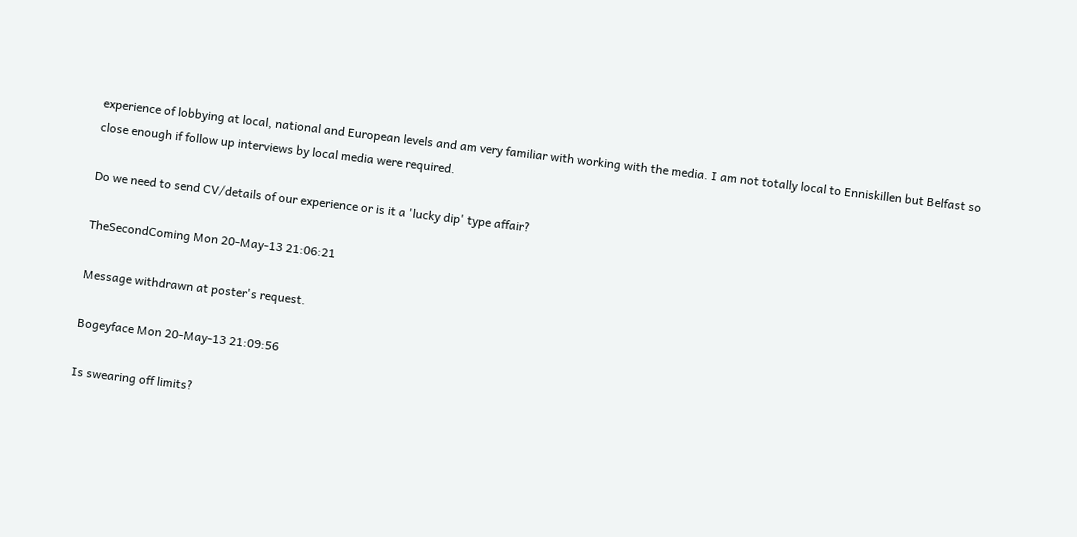experience of lobbying at local, national and European levels and am very familiar with working with the media. I am not totally local to Enniskillen but Belfast so close enough if follow up interviews by local media were required.

Do we need to send CV/details of our experience or is it a 'lucky dip' type affair?

TheSecondComing Mon 20-May-13 21:06:21

Message withdrawn at poster's request.

Bogeyface Mon 20-May-13 21:09:56

Is swearing off limits?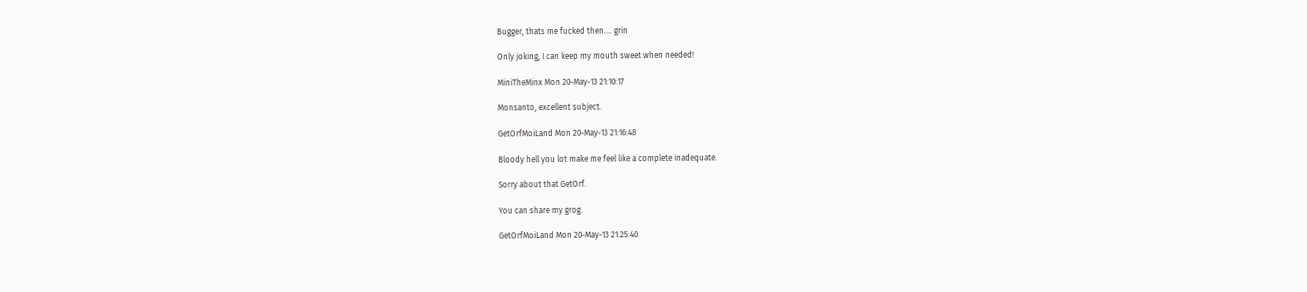Bugger, thats me fucked then.... grin

Only joking, I can keep my mouth sweet when needed!

MiniTheMinx Mon 20-May-13 21:10:17

Monsanto, excellent subject.

GetOrfMoiLand Mon 20-May-13 21:16:48

Bloody hell you lot make me feel like a complete inadequate.

Sorry about that GetOrf.

You can share my grog.

GetOrfMoiLand Mon 20-May-13 21:25:40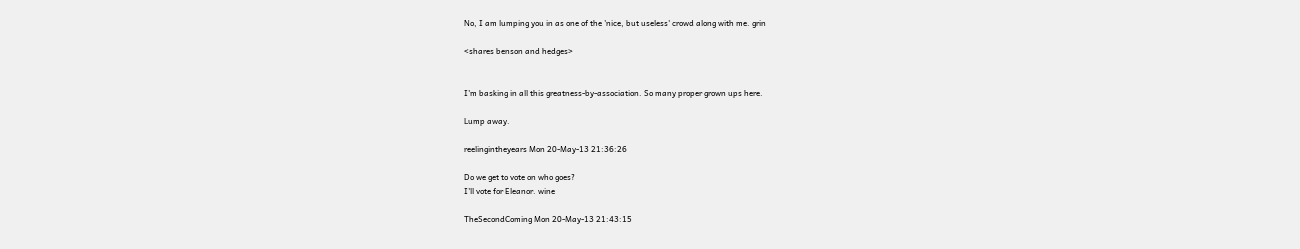No, I am lumping you in as one of the 'nice, but useless' crowd along with me. grin

<shares benson and hedges>


I'm basking in all this greatness-by-association. So many proper grown ups here.

Lump away.

reelingintheyears Mon 20-May-13 21:36:26

Do we get to vote on who goes?
I'll vote for Eleanor. wine

TheSecondComing Mon 20-May-13 21:43:15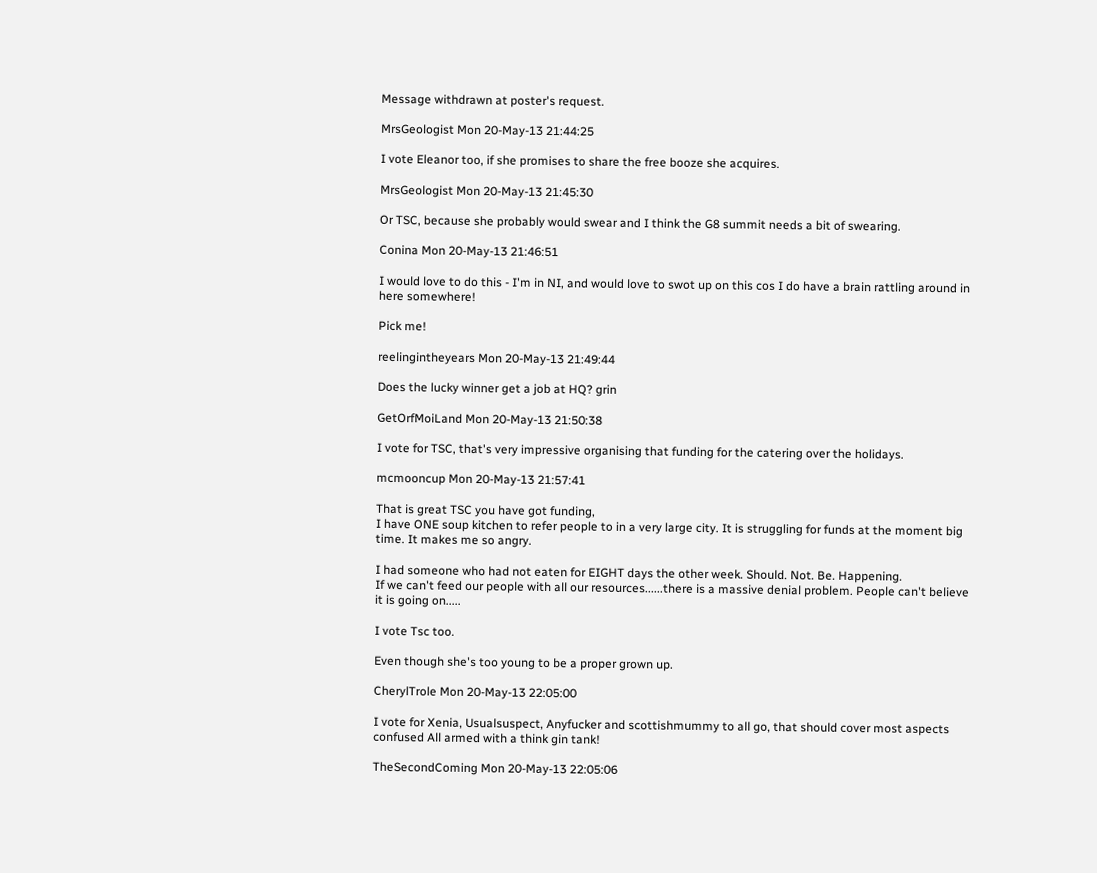Message withdrawn at poster's request.

MrsGeologist Mon 20-May-13 21:44:25

I vote Eleanor too, if she promises to share the free booze she acquires.

MrsGeologist Mon 20-May-13 21:45:30

Or TSC, because she probably would swear and I think the G8 summit needs a bit of swearing.

Conina Mon 20-May-13 21:46:51

I would love to do this - I'm in NI, and would love to swot up on this cos I do have a brain rattling around in here somewhere!

Pick me!

reelingintheyears Mon 20-May-13 21:49:44

Does the lucky winner get a job at HQ? grin

GetOrfMoiLand Mon 20-May-13 21:50:38

I vote for TSC, that's very impressive organising that funding for the catering over the holidays.

mcmooncup Mon 20-May-13 21:57:41

That is great TSC you have got funding,
I have ONE soup kitchen to refer people to in a very large city. It is struggling for funds at the moment big time. It makes me so angry.

I had someone who had not eaten for EIGHT days the other week. Should. Not. Be. Happening.
If we can't feed our people with all our resources......there is a massive denial problem. People can't believe it is going on.....

I vote Tsc too.

Even though she's too young to be a proper grown up.

CherylTrole Mon 20-May-13 22:05:00

I vote for Xenia, Usualsuspect, Anyfucker and scottishmummy to all go, that should cover most aspects confused All armed with a think gin tank!

TheSecondComing Mon 20-May-13 22:05:06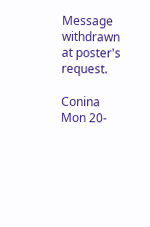Message withdrawn at poster's request.

Conina Mon 20-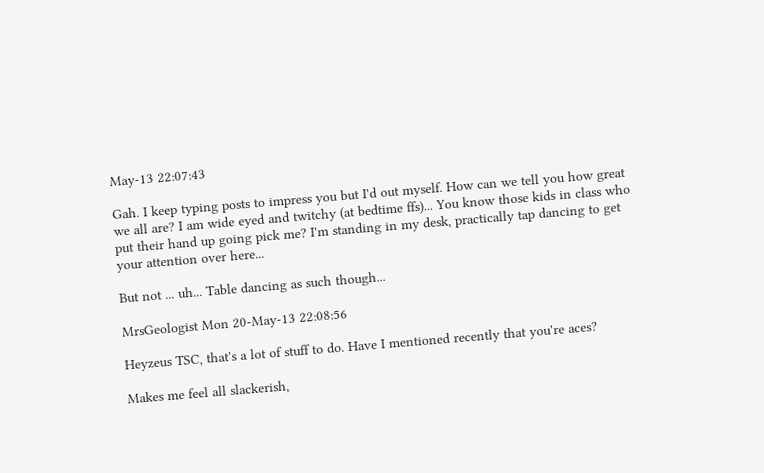May-13 22:07:43

Gah. I keep typing posts to impress you but I'd out myself. How can we tell you how great we all are? I am wide eyed and twitchy (at bedtime ffs)... You know those kids in class who put their hand up going pick me? I'm standing in my desk, practically tap dancing to get your attention over here...

But not ... uh... Table dancing as such though...

MrsGeologist Mon 20-May-13 22:08:56

Heyzeus TSC, that's a lot of stuff to do. Have I mentioned recently that you're aces?

Makes me feel all slackerish,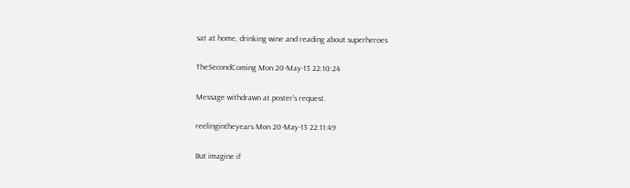sat at home, drinking wine and reading about superheroes

TheSecondComing Mon 20-May-13 22:10:24

Message withdrawn at poster's request.

reelingintheyears Mon 20-May-13 22:11:49

But imagine if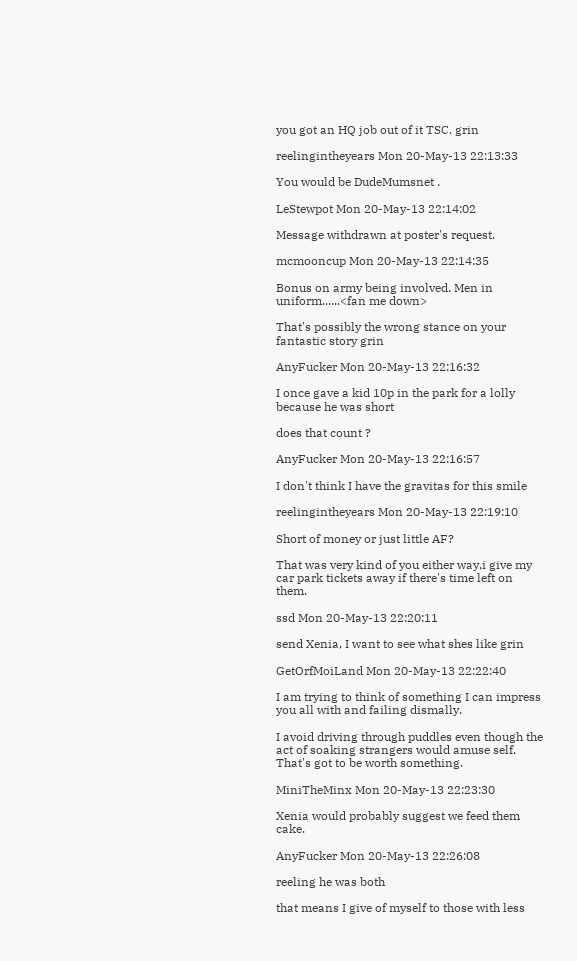you got an HQ job out of it TSC. grin

reelingintheyears Mon 20-May-13 22:13:33

You would be DudeMumsnet .

LeStewpot Mon 20-May-13 22:14:02

Message withdrawn at poster's request.

mcmooncup Mon 20-May-13 22:14:35

Bonus on army being involved. Men in uniform......<fan me down>

That's possibly the wrong stance on your fantastic story grin

AnyFucker Mon 20-May-13 22:16:32

I once gave a kid 10p in the park for a lolly because he was short

does that count ?

AnyFucker Mon 20-May-13 22:16:57

I don't think I have the gravitas for this smile

reelingintheyears Mon 20-May-13 22:19:10

Short of money or just little AF?

That was very kind of you either way,i give my car park tickets away if there's time left on them.

ssd Mon 20-May-13 22:20:11

send Xenia, I want to see what shes like grin

GetOrfMoiLand Mon 20-May-13 22:22:40

I am trying to think of something I can impress you all with and failing dismally.

I avoid driving through puddles even though the act of soaking strangers would amuse self. That's got to be worth something.

MiniTheMinx Mon 20-May-13 22:23:30

Xenia would probably suggest we feed them cake.

AnyFucker Mon 20-May-13 22:26:08

reeling he was both

that means I give of myself to those with less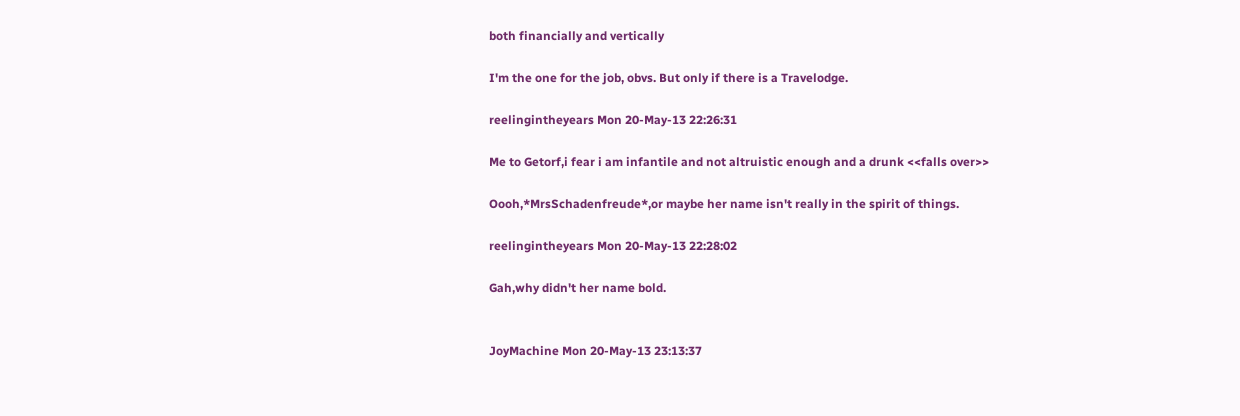both financially and vertically

I'm the one for the job, obvs. But only if there is a Travelodge.

reelingintheyears Mon 20-May-13 22:26:31

Me to Getorf,i fear i am infantile and not altruistic enough and a drunk <<falls over>>

Oooh,*MrsSchadenfreude*,or maybe her name isn't really in the spirit of things.

reelingintheyears Mon 20-May-13 22:28:02

Gah,why didn't her name bold.


JoyMachine Mon 20-May-13 23:13:37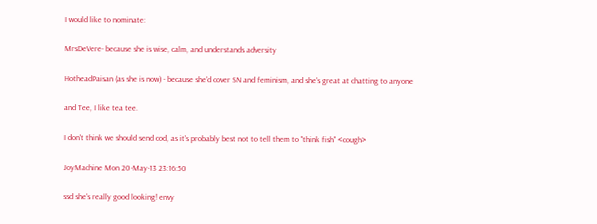I would like to nominate:

MrsDeVere- because she is wise, calm, and understands adversity

HotheadPaisan (as she is now) - because she'd cover SN and feminism, and she's great at chatting to anyone

and Tee, I like tea tee.

I don't think we should send cod, as it's probably best not to tell them to "think fish" <cough>

JoyMachine Mon 20-May-13 23:16:50

ssd she's really good looking! envy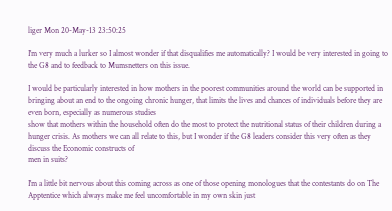liger Mon 20-May-13 23:50:25

I'm very much a lurker so I almost wonder if that disqualifies me automatically? I would be very interested in going to the G8 and to feedback to Mumsnetters on this issue.

I would be particularly interested in how mothers in the poorest communities around the world can be supported in bringing about an end to the ongoing chronic hunger, that limits the lives and chances of individuals before they are even born, especially as numerous studies
show that mothers within the household often do the most to protect the nutritional status of their children during a hunger crisis. As mothers we can all relate to this, but I wonder if the G8 leaders consider this very often as they discuss the Economic constructs of
men in suits?

I'm a little bit nervous about this coming across as one of those opening monologues that the contestants do on The Apptentice which always make me feel uncomfortable in my own skin just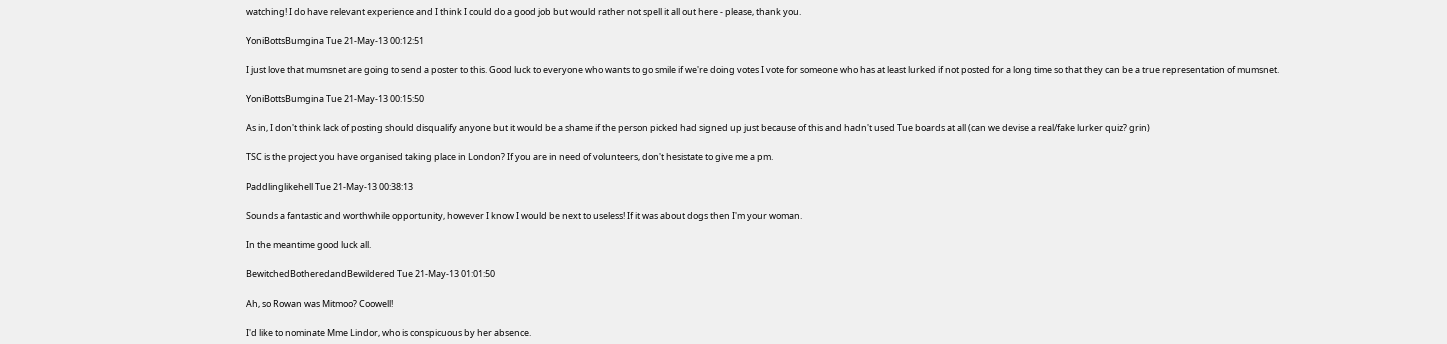watching! I do have relevant experience and I think I could do a good job but would rather not spell it all out here - please, thank you.

YoniBottsBumgina Tue 21-May-13 00:12:51

I just love that mumsnet are going to send a poster to this. Good luck to everyone who wants to go smile if we're doing votes I vote for someone who has at least lurked if not posted for a long time so that they can be a true representation of mumsnet.

YoniBottsBumgina Tue 21-May-13 00:15:50

As in, I don't think lack of posting should disqualify anyone but it would be a shame if the person picked had signed up just because of this and hadn't used Tue boards at all (can we devise a real/fake lurker quiz? grin)

TSC is the project you have organised taking place in London? If you are in need of volunteers, don't hesistate to give me a pm.

Paddlinglikehell Tue 21-May-13 00:38:13

Sounds a fantastic and worthwhile opportunity, however I know I would be next to useless! If it was about dogs then I'm your woman.

In the meantime good luck all.

BewitchedBotheredandBewildered Tue 21-May-13 01:01:50

Ah, so Rowan was Mitmoo? Coowell!

I'd like to nominate Mme Lindor, who is conspicuous by her absence.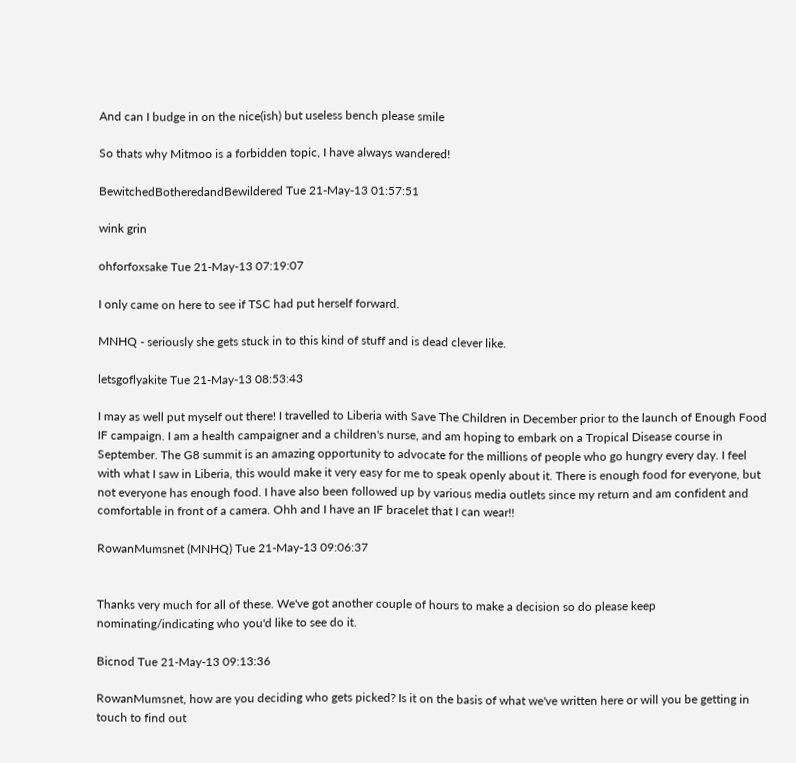And can I budge in on the nice(ish) but useless bench please smile

So thats why Mitmoo is a forbidden topic, I have always wandered!

BewitchedBotheredandBewildered Tue 21-May-13 01:57:51

wink grin

ohforfoxsake Tue 21-May-13 07:19:07

I only came on here to see if TSC had put herself forward.

MNHQ - seriously she gets stuck in to this kind of stuff and is dead clever like.

letsgoflyakite Tue 21-May-13 08:53:43

I may as well put myself out there! I travelled to Liberia with Save The Children in December prior to the launch of Enough Food IF campaign. I am a health campaigner and a children's nurse, and am hoping to embark on a Tropical Disease course in September. The G8 summit is an amazing opportunity to advocate for the millions of people who go hungry every day. I feel with what I saw in Liberia, this would make it very easy for me to speak openly about it. There is enough food for everyone, but not everyone has enough food. I have also been followed up by various media outlets since my return and am confident and comfortable in front of a camera. Ohh and I have an IF bracelet that I can wear!!

RowanMumsnet (MNHQ) Tue 21-May-13 09:06:37


Thanks very much for all of these. We've got another couple of hours to make a decision so do please keep nominating/indicating who you'd like to see do it.

Bicnod Tue 21-May-13 09:13:36

RowanMumsnet, how are you deciding who gets picked? Is it on the basis of what we've written here or will you be getting in touch to find out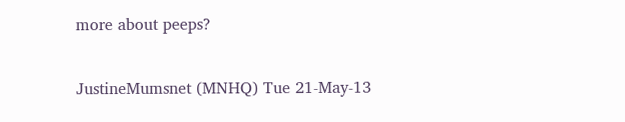more about peeps?

JustineMumsnet (MNHQ) Tue 21-May-13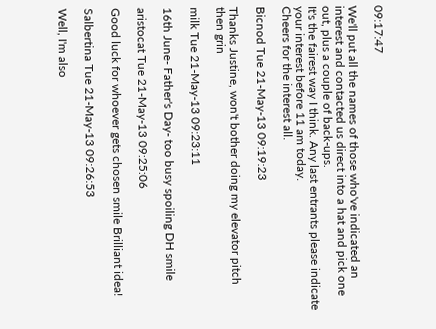09:17:47

We'll put all the names of those who've indicated an interest and contacted us direct into a hat and pick one out, plus a couple of back-ups.
It's the fairest way I think. Any last entrants please indicate your interest before 11 am today.
Cheers for the interest all.

Bicnod Tue 21-May-13 09:19:23

Thanks Justine, won't bother doing my elevator pitch then grin

milk Tue 21-May-13 09:23:11

16th June- Father's Day- too busy spoiling DH smile

aristocat Tue 21-May-13 09:25:06

Good luck for whoever gets chosen smile Brilliant idea!

Salbertina Tue 21-May-13 09:26:53

Well, I'm also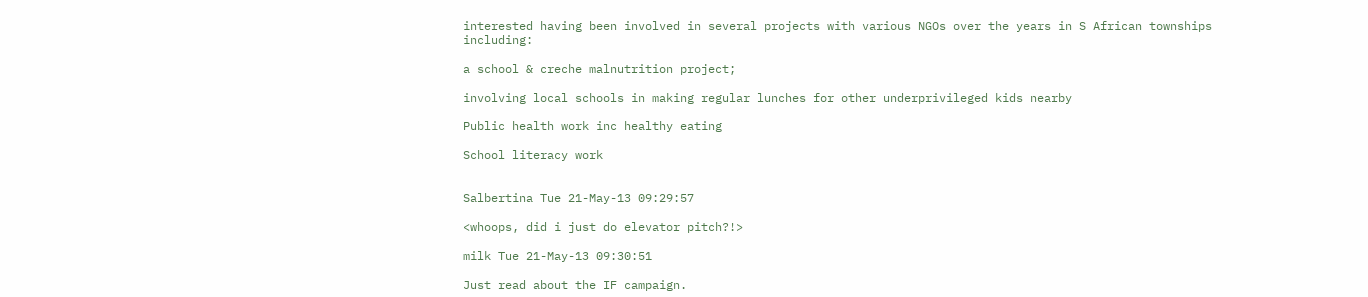interested having been involved in several projects with various NGOs over the years in S African townships including:

a school & creche malnutrition project;

involving local schools in making regular lunches for other underprivileged kids nearby

Public health work inc healthy eating

School literacy work


Salbertina Tue 21-May-13 09:29:57

<whoops, did i just do elevator pitch?!>

milk Tue 21-May-13 09:30:51

Just read about the IF campaign.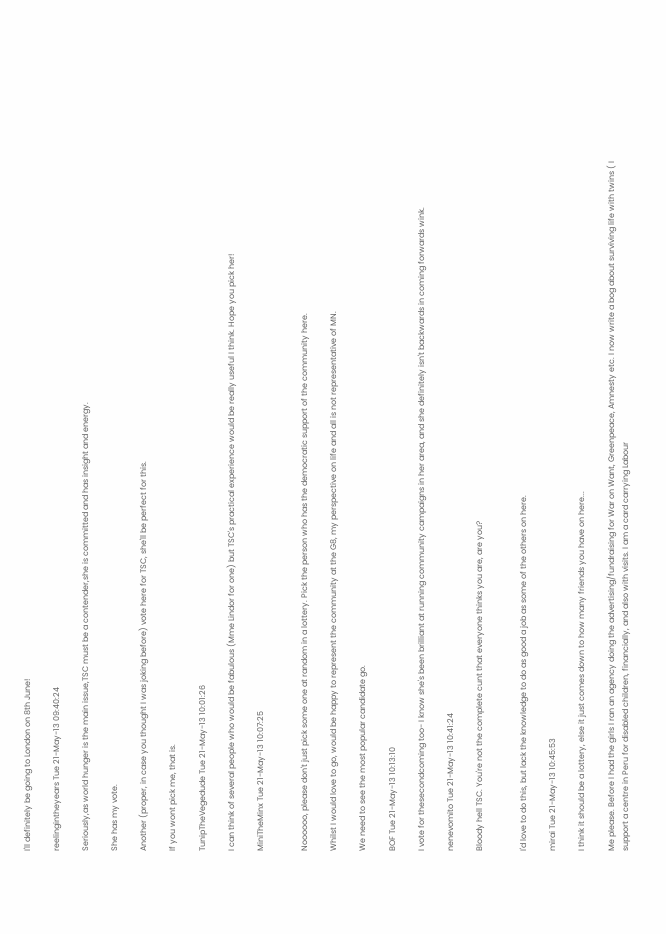I'll definitely be going to London on 8th June!

reelingintheyears Tue 21-May-13 09:40:24

Seriously,as world hunger is the main issue,TSC must be a contender,she is committed and has insight and energy.

She has my vote.

Another (proper, in case you thought I was joking before) vote here for TSC, she'll be perfect for this.

If you wont pick me, that is.

TunipTheVegedude Tue 21-May-13 10:01:26

I can think of several people who would be fabulous (Mme Lindor for one) but TSC's practical experience would be really useful I think. Hope you pick her!

MiniTheMinx Tue 21-May-13 10:07:25


Noooooo, please don't just pick some one at random in a lottery. Pick the person who has the democratic support of the community here.

Whilst I would love to go, would be happy to represent the community at the G8, my perspective on life and all is not representative of MN.

We need to see the most popular candidate go.

BOF Tue 21-May-13 10:13:10

I vote for thesecondcoming too- I know she's been brilliant at running community campaigns in her area, and she definitely isn't backwards in coming forwards wink.

nenevomito Tue 21-May-13 10:41:24

Bloody hell TSC. You're not the complete cunt that everyone thinks you are, are you?


I'd love to do this, but lack the knowledge to do as good a job as some of the others on here.

mirai Tue 21-May-13 10:45:53

I think it should be a lottery, else it just comes down to how many friends you have on here...

Me please. Before I had the girls I ran an agency doing the advertising/fundraising for War on Want, Greenpeace, Amnesty etc. I now write a bog about surviving life with twins ( I support a centre in Peru for disabled children, financially, and also with visits. I am a card carrying Labour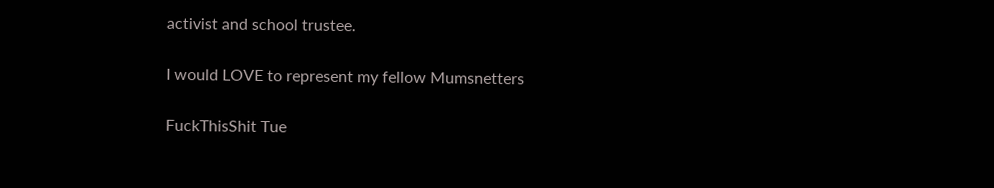activist and school trustee.

I would LOVE to represent my fellow Mumsnetters

FuckThisShit Tue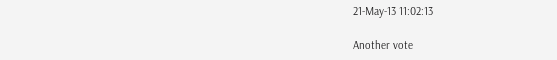21-May-13 11:02:13

Another vote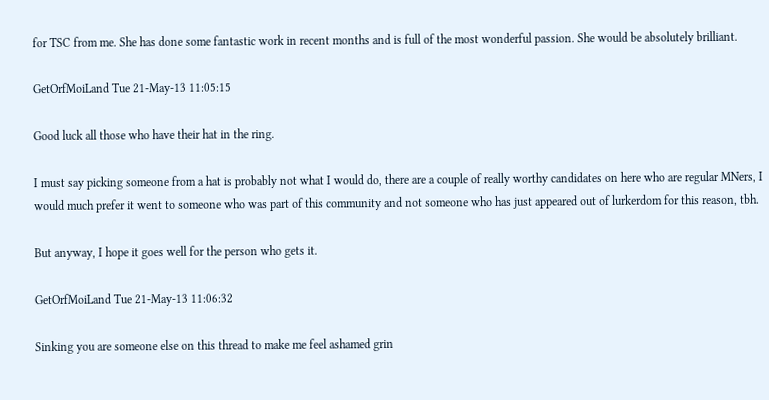for TSC from me. She has done some fantastic work in recent months and is full of the most wonderful passion. She would be absolutely brilliant.

GetOrfMoiLand Tue 21-May-13 11:05:15

Good luck all those who have their hat in the ring.

I must say picking someone from a hat is probably not what I would do, there are a couple of really worthy candidates on here who are regular MNers, I would much prefer it went to someone who was part of this community and not someone who has just appeared out of lurkerdom for this reason, tbh.

But anyway, I hope it goes well for the person who gets it.

GetOrfMoiLand Tue 21-May-13 11:06:32

Sinking you are someone else on this thread to make me feel ashamed grin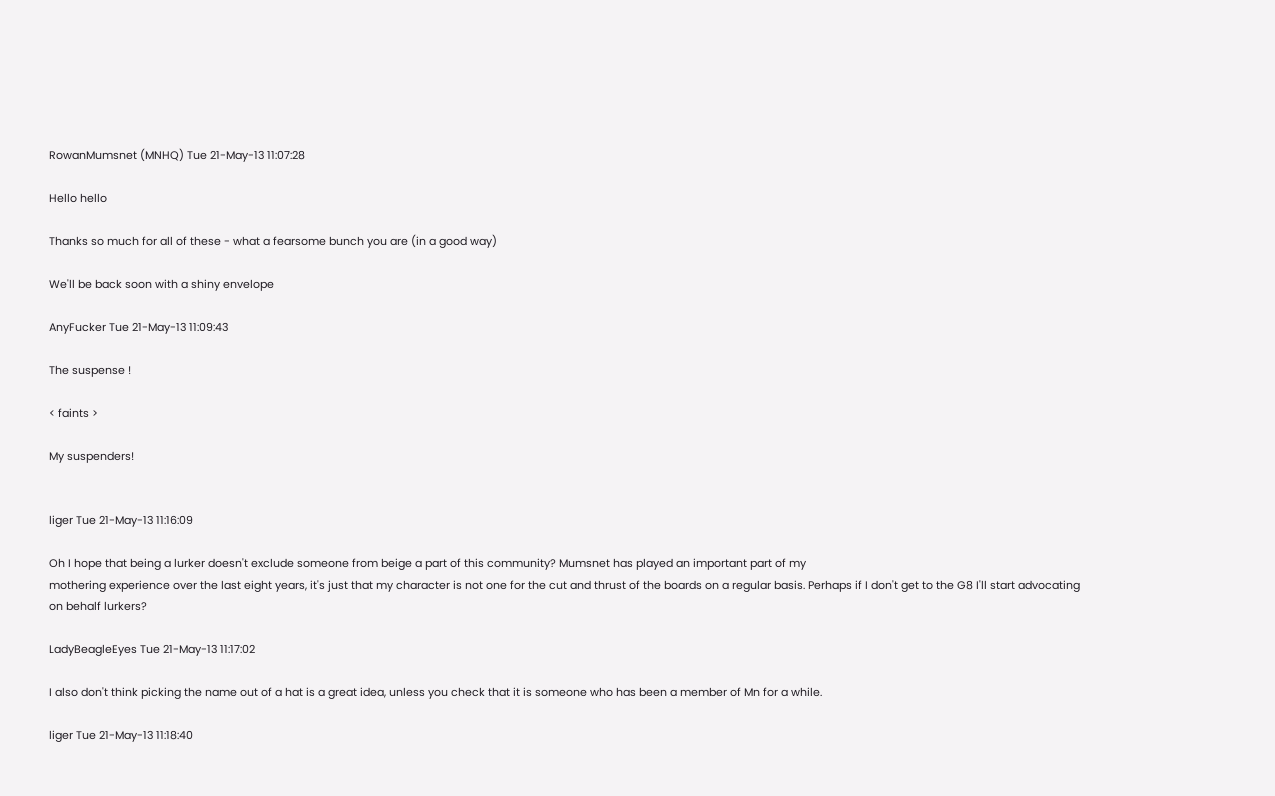RowanMumsnet (MNHQ) Tue 21-May-13 11:07:28

Hello hello

Thanks so much for all of these - what a fearsome bunch you are (in a good way)

We'll be back soon with a shiny envelope

AnyFucker Tue 21-May-13 11:09:43

The suspense !

< faints >

My suspenders!


liger Tue 21-May-13 11:16:09

Oh I hope that being a lurker doesn't exclude someone from beige a part of this community? Mumsnet has played an important part of my
mothering experience over the last eight years, it's just that my character is not one for the cut and thrust of the boards on a regular basis. Perhaps if I don't get to the G8 I'll start advocating on behalf lurkers?

LadyBeagleEyes Tue 21-May-13 11:17:02

I also don't think picking the name out of a hat is a great idea, unless you check that it is someone who has been a member of Mn for a while.

liger Tue 21-May-13 11:18:40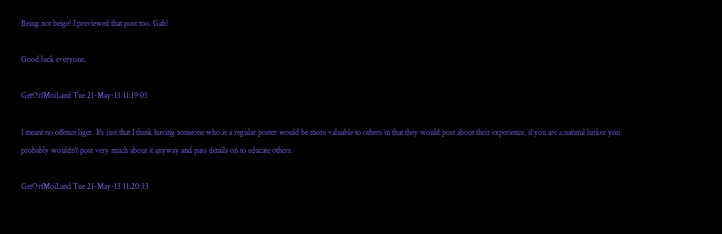Being not beige! I previewed that post too. Gah!

Good luck everyone.

GetOrfMoiLand Tue 21-May-13 11:19:05

I meant no offence liger. It's just that I think having someone who is a regular poster would be more valuable to others in that they would post about their experience, if you are a natural lurker you probably wouldn't post very much about it anyway and pass details on to educate others.

GetOrfMoiLand Tue 21-May-13 11:20:33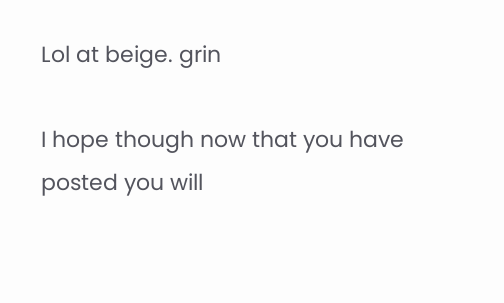Lol at beige. grin

I hope though now that you have posted you will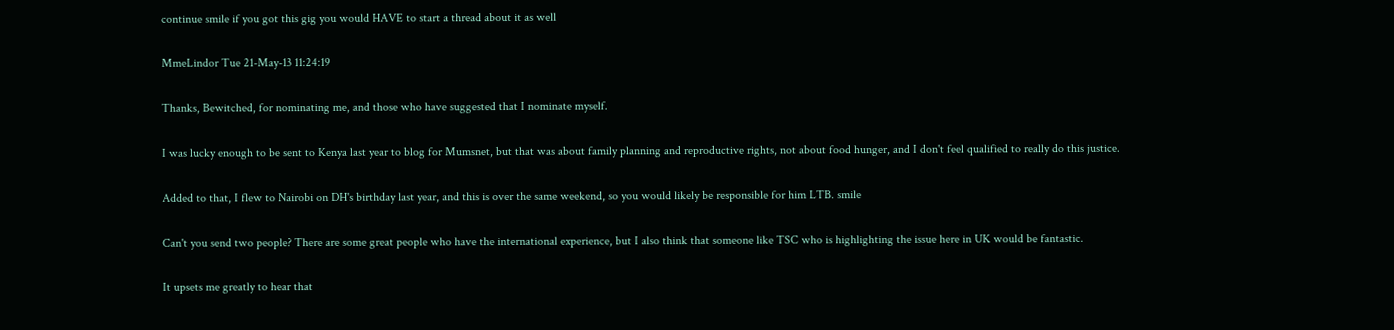continue smile if you got this gig you would HAVE to start a thread about it as well

MmeLindor Tue 21-May-13 11:24:19

Thanks, Bewitched, for nominating me, and those who have suggested that I nominate myself.

I was lucky enough to be sent to Kenya last year to blog for Mumsnet, but that was about family planning and reproductive rights, not about food hunger, and I don't feel qualified to really do this justice.

Added to that, I flew to Nairobi on DH's birthday last year, and this is over the same weekend, so you would likely be responsible for him LTB. smile

Can't you send two people? There are some great people who have the international experience, but I also think that someone like TSC who is highlighting the issue here in UK would be fantastic.

It upsets me greatly to hear that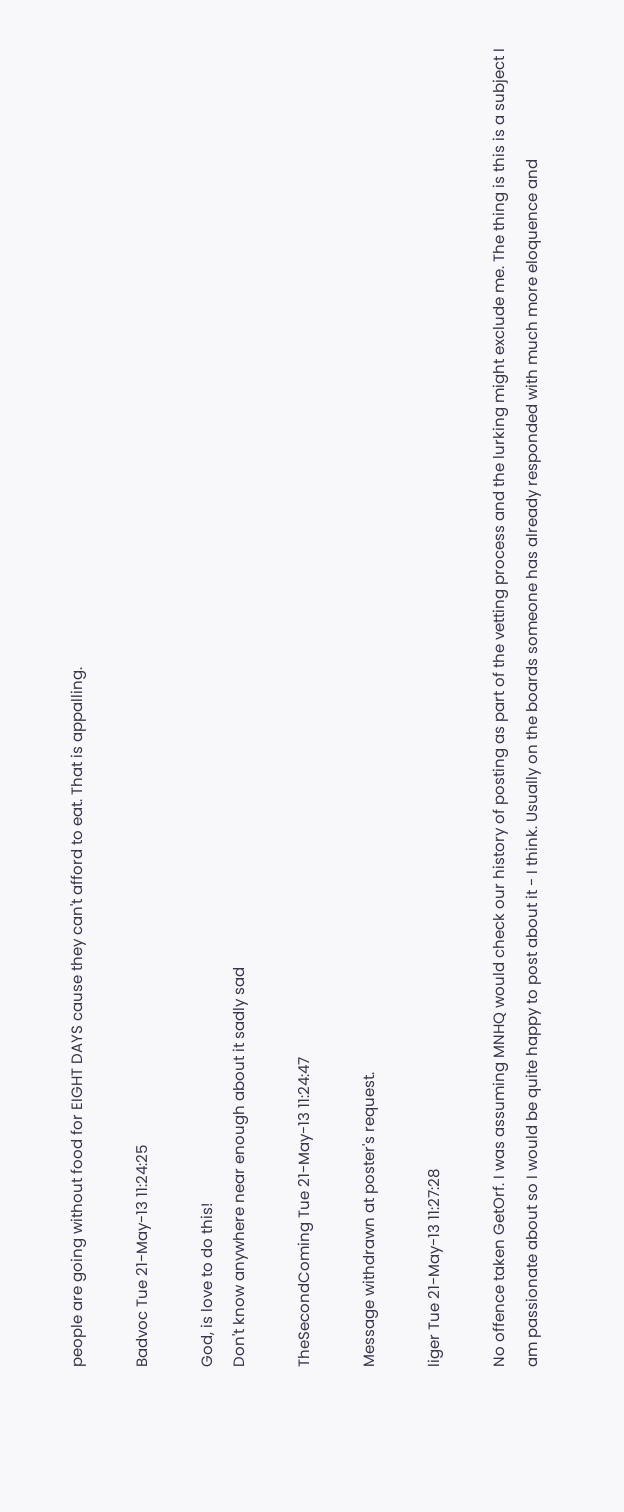people are going without food for EIGHT DAYS cause they can't afford to eat. That is appalling.

Badvoc Tue 21-May-13 11:24:25

God, is love to do this!
Don't know anywhere near enough about it sadly sad

TheSecondComing Tue 21-May-13 11:24:47

Message withdrawn at poster's request.

liger Tue 21-May-13 11:27:28

No offence taken GetOrf. I was assuming MNHQ would check our history of posting as part of the vetting process and the lurking might exclude me. The thing is this is a subject I am passionate about so I would be quite happy to post about it - I think. Usually on the boards someone has already responded with much more eloquence and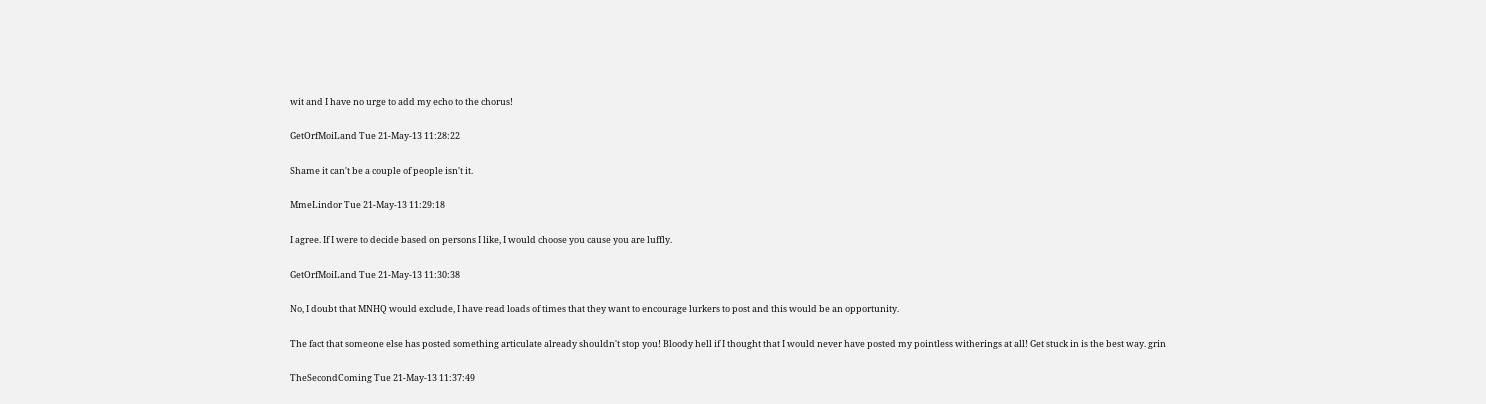wit and I have no urge to add my echo to the chorus!

GetOrfMoiLand Tue 21-May-13 11:28:22

Shame it can't be a couple of people isn't it.

MmeLindor Tue 21-May-13 11:29:18

I agree. If I were to decide based on persons I like, I would choose you cause you are luffly.

GetOrfMoiLand Tue 21-May-13 11:30:38

No, I doubt that MNHQ would exclude, I have read loads of times that they want to encourage lurkers to post and this would be an opportunity.

The fact that someone else has posted something articulate already shouldn't stop you! Bloody hell if I thought that I would never have posted my pointless witherings at all! Get stuck in is the best way. grin

TheSecondComing Tue 21-May-13 11:37:49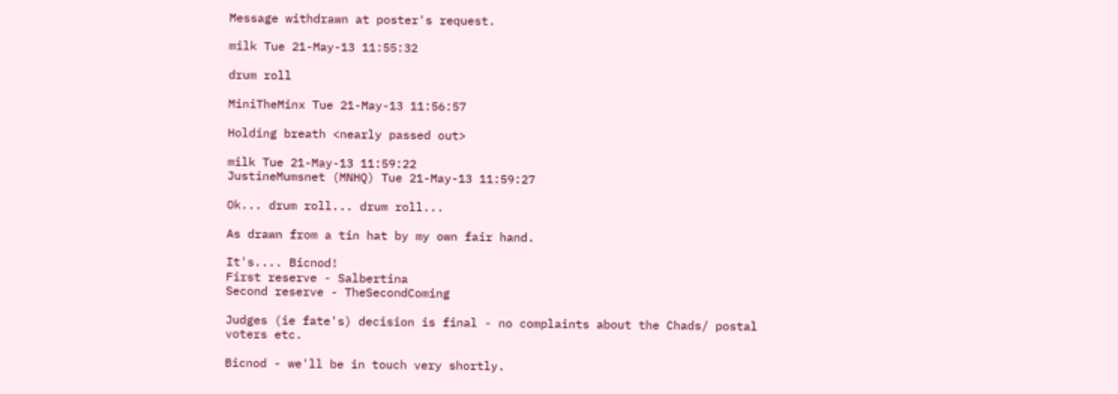Message withdrawn at poster's request.

milk Tue 21-May-13 11:55:32

drum roll

MiniTheMinx Tue 21-May-13 11:56:57

Holding breath <nearly passed out>

milk Tue 21-May-13 11:59:22
JustineMumsnet (MNHQ) Tue 21-May-13 11:59:27

Ok... drum roll... drum roll...

As drawn from a tin hat by my own fair hand.

It's.... Bicnod!
First reserve - Salbertina
Second reserve - TheSecondComing

Judges (ie fate's) decision is final - no complaints about the Chads/ postal voters etc.

Bicnod - we'll be in touch very shortly.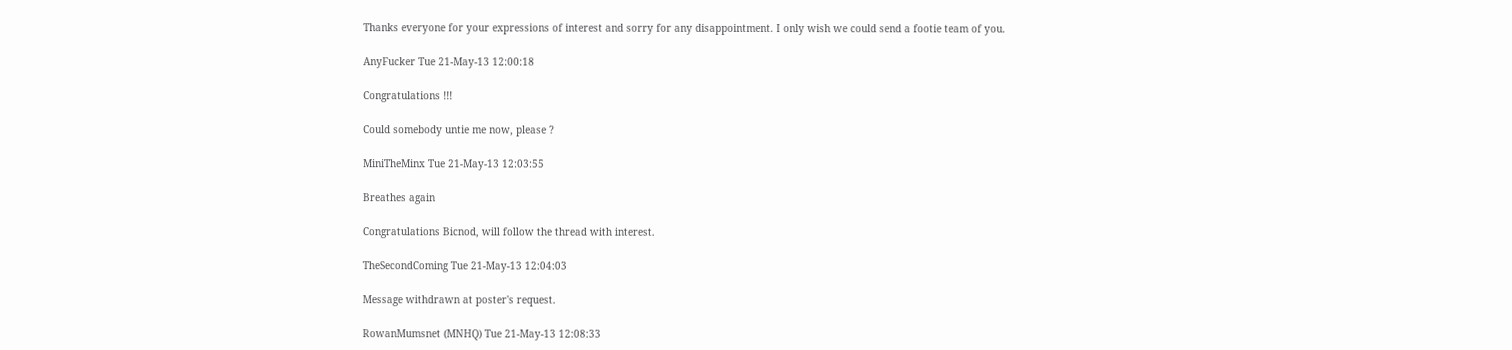Thanks everyone for your expressions of interest and sorry for any disappointment. I only wish we could send a footie team of you.

AnyFucker Tue 21-May-13 12:00:18

Congratulations !!!

Could somebody untie me now, please ?

MiniTheMinx Tue 21-May-13 12:03:55

Breathes again

Congratulations Bicnod, will follow the thread with interest.

TheSecondComing Tue 21-May-13 12:04:03

Message withdrawn at poster's request.

RowanMumsnet (MNHQ) Tue 21-May-13 12:08:33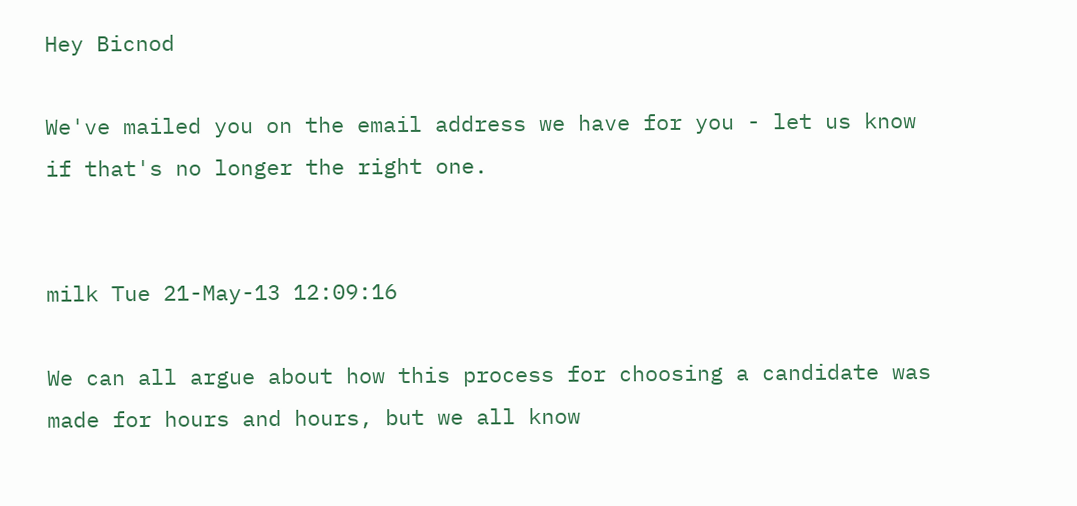Hey Bicnod

We've mailed you on the email address we have for you - let us know if that's no longer the right one.


milk Tue 21-May-13 12:09:16

We can all argue about how this process for choosing a candidate was made for hours and hours, but we all know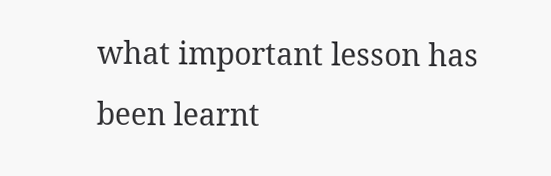what important lesson has been learnt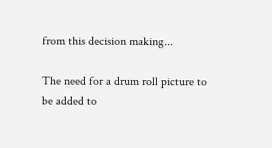from this decision making...

The need for a drum roll picture to be added to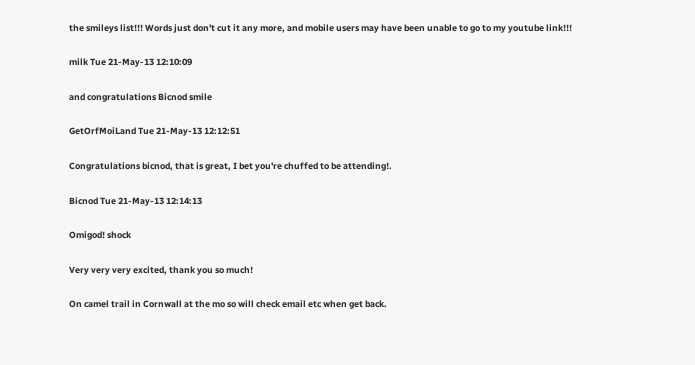the smileys list!!! Words just don't cut it any more, and mobile users may have been unable to go to my youtube link!!!

milk Tue 21-May-13 12:10:09

and congratulations Bicnod smile

GetOrfMoiLand Tue 21-May-13 12:12:51

Congratulations bicnod, that is great, I bet you're chuffed to be attending!.

Bicnod Tue 21-May-13 12:14:13

Omigod! shock

Very very very excited, thank you so much!

On camel trail in Cornwall at the mo so will check email etc when get back.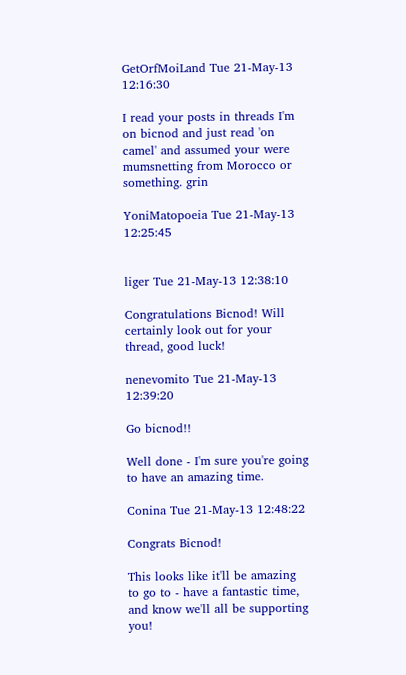GetOrfMoiLand Tue 21-May-13 12:16:30

I read your posts in threads I'm on bicnod and just read 'on camel' and assumed your were mumsnetting from Morocco or something. grin

YoniMatopoeia Tue 21-May-13 12:25:45


liger Tue 21-May-13 12:38:10

Congratulations Bicnod! Will certainly look out for your thread, good luck!

nenevomito Tue 21-May-13 12:39:20

Go bicnod!!

Well done - I'm sure you're going to have an amazing time.

Conina Tue 21-May-13 12:48:22

Congrats Bicnod!

This looks like it'll be amazing to go to - have a fantastic time, and know we'll all be supporting you!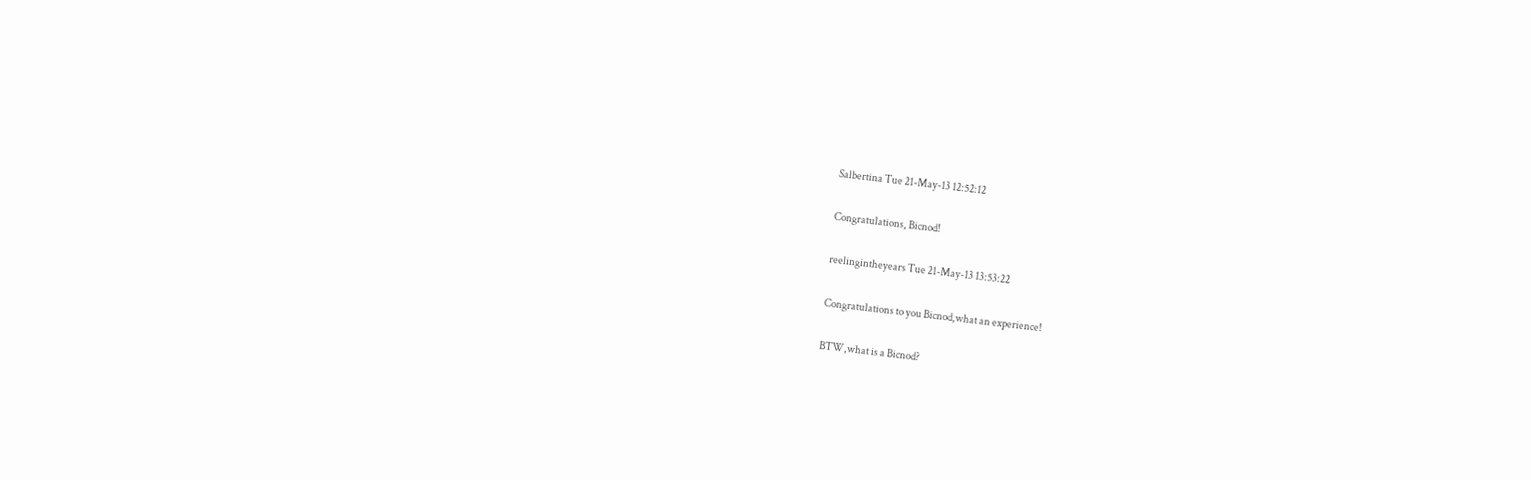Salbertina Tue 21-May-13 12:52:12

Congratulations, Bicnod!

reelingintheyears Tue 21-May-13 13:53:22

Congratulations to you Bicnod,what an experience!

BTW,what is a Bicnod?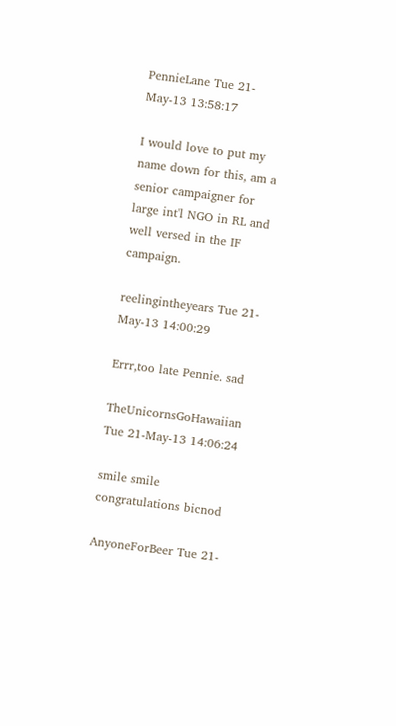PennieLane Tue 21-May-13 13:58:17

I would love to put my name down for this, am a senior campaigner for large int'l NGO in RL and well versed in the IF campaign.

reelingintheyears Tue 21-May-13 14:00:29

Errr,too late Pennie. sad

TheUnicornsGoHawaiian Tue 21-May-13 14:06:24

smile smile congratulations bicnod

AnyoneForBeer Tue 21-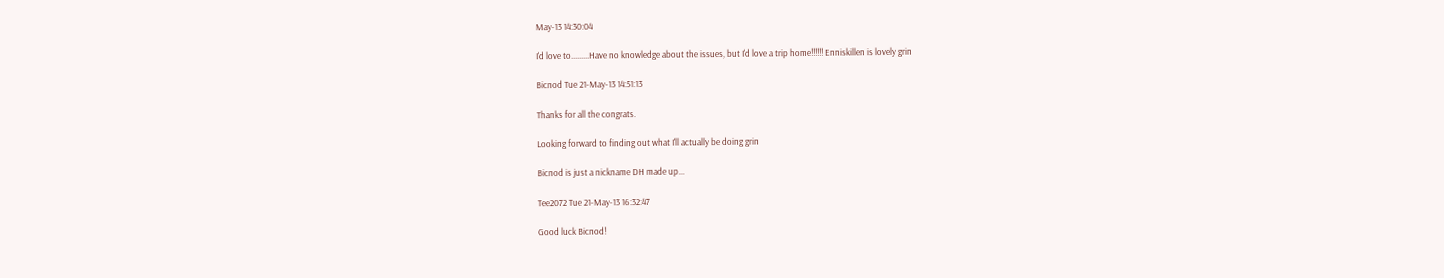May-13 14:30:04

I'd love to.........Have no knowledge about the issues, but I'd love a trip home!!!!!! Enniskillen is lovely grin

Bicnod Tue 21-May-13 14:51:13

Thanks for all the congrats.

Looking forward to finding out what I'll actually be doing grin

Bicnod is just a nickname DH made up...

Tee2072 Tue 21-May-13 16:32:47

Good luck Bicnod!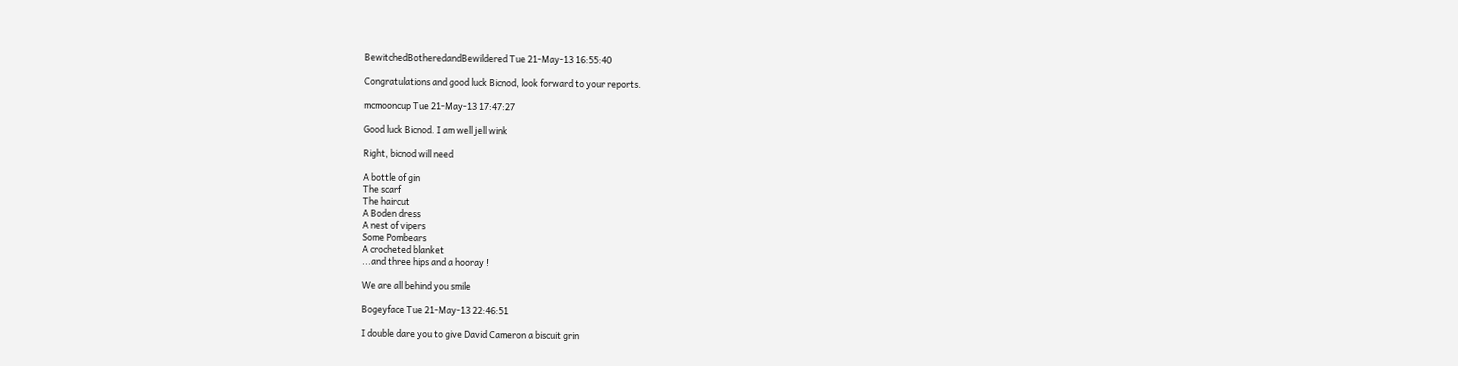BewitchedBotheredandBewildered Tue 21-May-13 16:55:40

Congratulations and good luck Bicnod, look forward to your reports.

mcmooncup Tue 21-May-13 17:47:27

Good luck Bicnod. I am well jell wink

Right, bicnod will need

A bottle of gin
The scarf
The haircut
A Boden dress
A nest of vipers
Some Pombears
A crocheted blanket
...and three hips and a hooray !

We are all behind you smile

Bogeyface Tue 21-May-13 22:46:51

I double dare you to give David Cameron a biscuit grin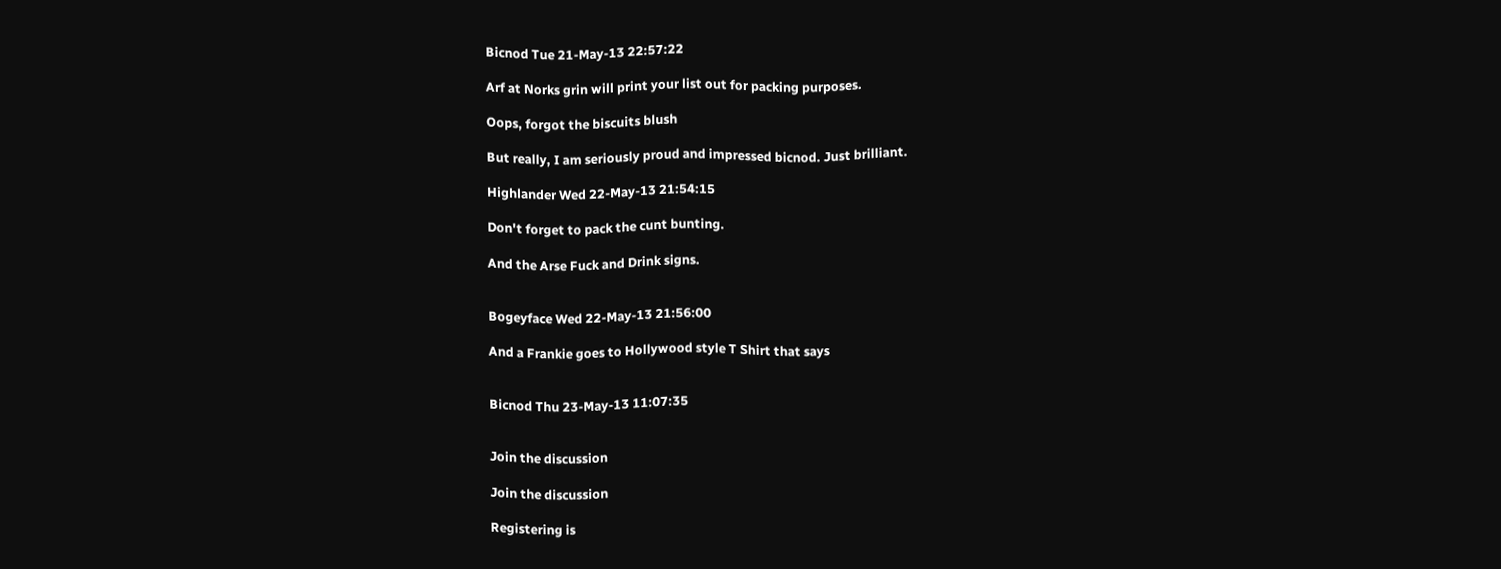Bicnod Tue 21-May-13 22:57:22

Arf at Norks grin will print your list out for packing purposes.

Oops, forgot the biscuits blush

But really, I am seriously proud and impressed bicnod. Just brilliant.

Highlander Wed 22-May-13 21:54:15

Don't forget to pack the cunt bunting.

And the Arse Fuck and Drink signs.


Bogeyface Wed 22-May-13 21:56:00

And a Frankie goes to Hollywood style T Shirt that says


Bicnod Thu 23-May-13 11:07:35


Join the discussion

Join the discussion

Registering is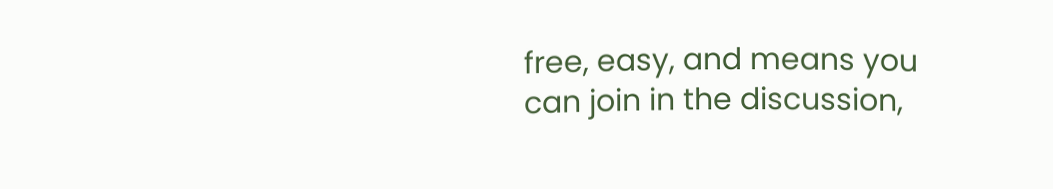free, easy, and means you can join in the discussion,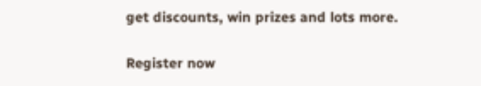get discounts, win prizes and lots more.

Register now